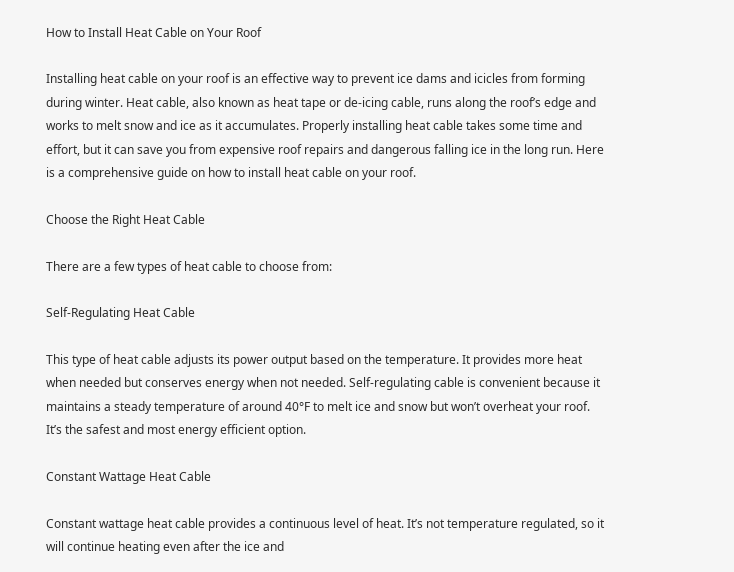How to Install Heat Cable on Your Roof

Installing heat cable on your roof is an effective way to prevent ice dams and icicles from forming during winter. Heat cable, also known as heat tape or de-icing cable, runs along the roof’s edge and works to melt snow and ice as it accumulates. Properly installing heat cable takes some time and effort, but it can save you from expensive roof repairs and dangerous falling ice in the long run. Here is a comprehensive guide on how to install heat cable on your roof.

Choose the Right Heat Cable

There are a few types of heat cable to choose from:

Self-Regulating Heat Cable

This type of heat cable adjusts its power output based on the temperature. It provides more heat when needed but conserves energy when not needed. Self-regulating cable is convenient because it maintains a steady temperature of around 40°F to melt ice and snow but won’t overheat your roof. It’s the safest and most energy efficient option.

Constant Wattage Heat Cable

Constant wattage heat cable provides a continuous level of heat. It’s not temperature regulated, so it will continue heating even after the ice and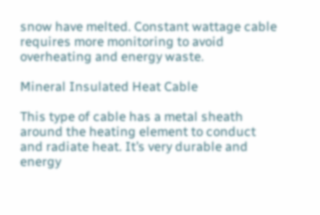snow have melted. Constant wattage cable requires more monitoring to avoid overheating and energy waste.

Mineral Insulated Heat Cable

This type of cable has a metal sheath around the heating element to conduct and radiate heat. It’s very durable and energy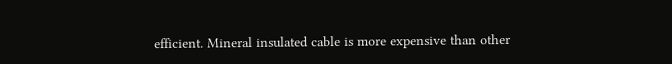efficient. Mineral insulated cable is more expensive than other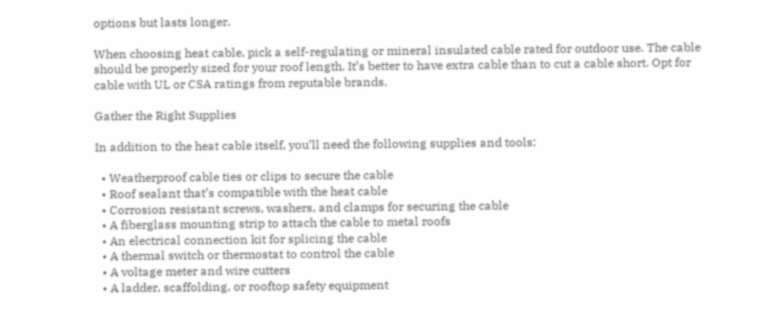options but lasts longer.

When choosing heat cable, pick a self-regulating or mineral insulated cable rated for outdoor use. The cable should be properly sized for your roof length. It’s better to have extra cable than to cut a cable short. Opt for cable with UL or CSA ratings from reputable brands.

Gather the Right Supplies

In addition to the heat cable itself, you’ll need the following supplies and tools:

  • Weatherproof cable ties or clips to secure the cable
  • Roof sealant that’s compatible with the heat cable
  • Corrosion resistant screws, washers, and clamps for securing the cable
  • A fiberglass mounting strip to attach the cable to metal roofs
  • An electrical connection kit for splicing the cable
  • A thermal switch or thermostat to control the cable
  • A voltage meter and wire cutters
  • A ladder, scaffolding, or rooftop safety equipment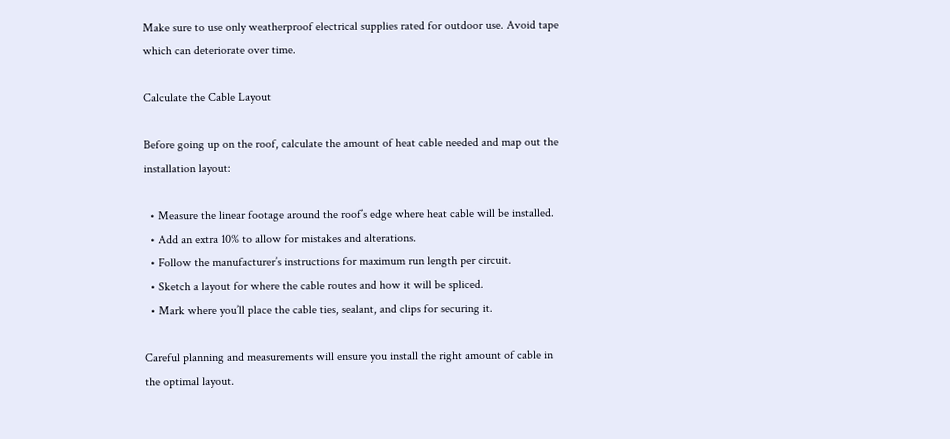Make sure to use only weatherproof electrical supplies rated for outdoor use. Avoid tape which can deteriorate over time.

Calculate the Cable Layout

Before going up on the roof, calculate the amount of heat cable needed and map out the installation layout:

  • Measure the linear footage around the roof’s edge where heat cable will be installed.
  • Add an extra 10% to allow for mistakes and alterations.
  • Follow the manufacturer’s instructions for maximum run length per circuit.
  • Sketch a layout for where the cable routes and how it will be spliced.
  • Mark where you’ll place the cable ties, sealant, and clips for securing it.

Careful planning and measurements will ensure you install the right amount of cable in the optimal layout.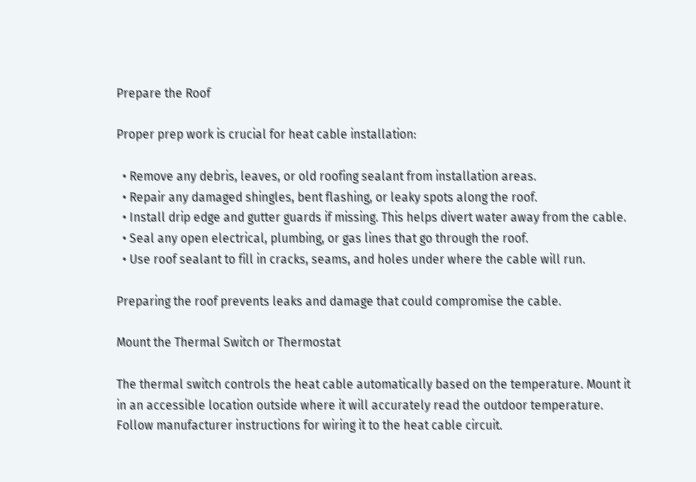Prepare the Roof

Proper prep work is crucial for heat cable installation:

  • Remove any debris, leaves, or old roofing sealant from installation areas.
  • Repair any damaged shingles, bent flashing, or leaky spots along the roof.
  • Install drip edge and gutter guards if missing. This helps divert water away from the cable.
  • Seal any open electrical, plumbing, or gas lines that go through the roof.
  • Use roof sealant to fill in cracks, seams, and holes under where the cable will run.

Preparing the roof prevents leaks and damage that could compromise the cable.

Mount the Thermal Switch or Thermostat

The thermal switch controls the heat cable automatically based on the temperature. Mount it in an accessible location outside where it will accurately read the outdoor temperature. Follow manufacturer instructions for wiring it to the heat cable circuit.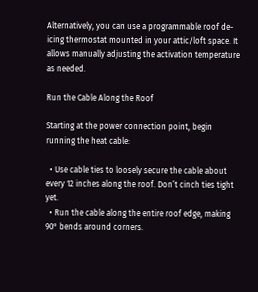Alternatively, you can use a programmable roof de-icing thermostat mounted in your attic/loft space. It allows manually adjusting the activation temperature as needed.

Run the Cable Along the Roof

Starting at the power connection point, begin running the heat cable:

  • Use cable ties to loosely secure the cable about every 12 inches along the roof. Don’t cinch ties tight yet.
  • Run the cable along the entire roof edge, making 90° bends around corners.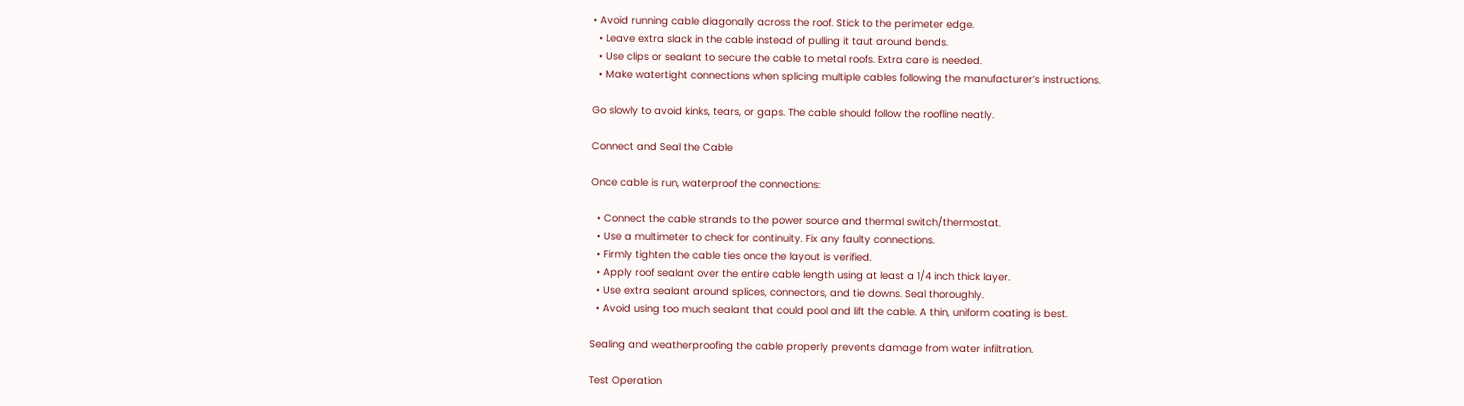• Avoid running cable diagonally across the roof. Stick to the perimeter edge.
  • Leave extra slack in the cable instead of pulling it taut around bends.
  • Use clips or sealant to secure the cable to metal roofs. Extra care is needed.
  • Make watertight connections when splicing multiple cables following the manufacturer’s instructions.

Go slowly to avoid kinks, tears, or gaps. The cable should follow the roofline neatly.

Connect and Seal the Cable

Once cable is run, waterproof the connections:

  • Connect the cable strands to the power source and thermal switch/thermostat.
  • Use a multimeter to check for continuity. Fix any faulty connections.
  • Firmly tighten the cable ties once the layout is verified.
  • Apply roof sealant over the entire cable length using at least a 1/4 inch thick layer.
  • Use extra sealant around splices, connectors, and tie downs. Seal thoroughly.
  • Avoid using too much sealant that could pool and lift the cable. A thin, uniform coating is best.

Sealing and weatherproofing the cable properly prevents damage from water infiltration.

Test Operation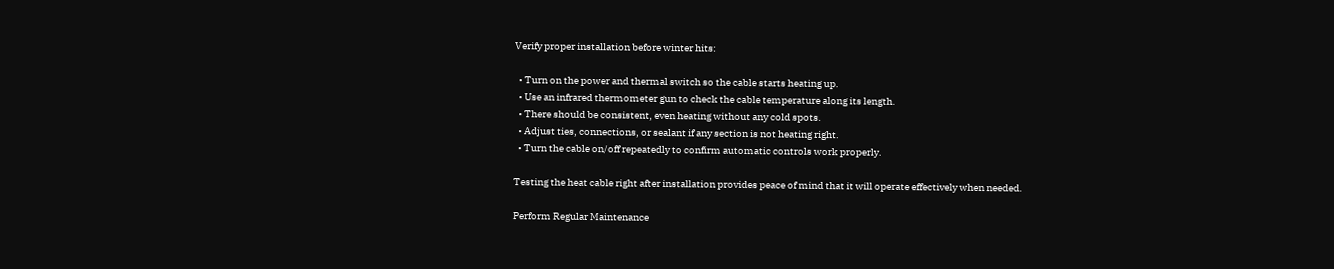Verify proper installation before winter hits:

  • Turn on the power and thermal switch so the cable starts heating up.
  • Use an infrared thermometer gun to check the cable temperature along its length.
  • There should be consistent, even heating without any cold spots.
  • Adjust ties, connections, or sealant if any section is not heating right.
  • Turn the cable on/off repeatedly to confirm automatic controls work properly.

Testing the heat cable right after installation provides peace of mind that it will operate effectively when needed.

Perform Regular Maintenance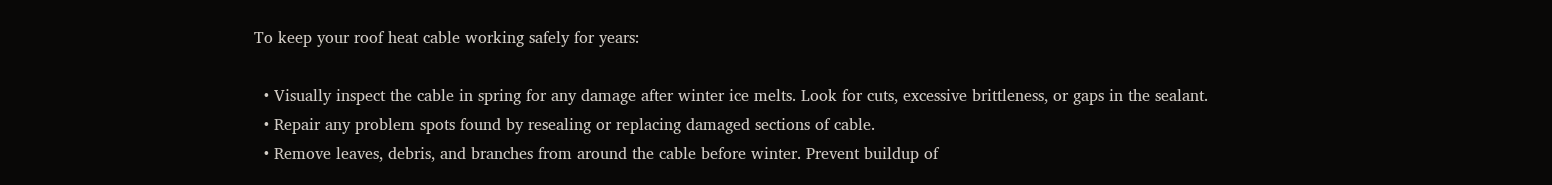To keep your roof heat cable working safely for years:

  • Visually inspect the cable in spring for any damage after winter ice melts. Look for cuts, excessive brittleness, or gaps in the sealant.
  • Repair any problem spots found by resealing or replacing damaged sections of cable.
  • Remove leaves, debris, and branches from around the cable before winter. Prevent buildup of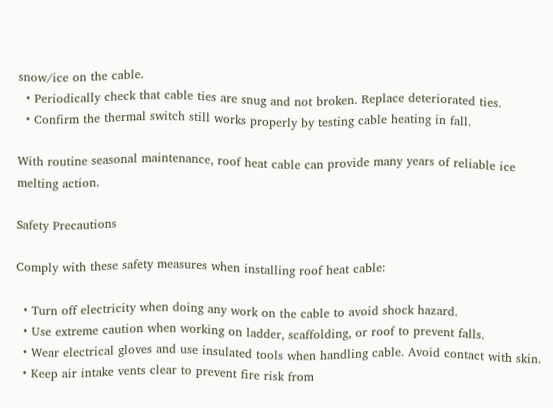snow/ice on the cable.
  • Periodically check that cable ties are snug and not broken. Replace deteriorated ties.
  • Confirm the thermal switch still works properly by testing cable heating in fall.

With routine seasonal maintenance, roof heat cable can provide many years of reliable ice melting action.

Safety Precautions

Comply with these safety measures when installing roof heat cable:

  • Turn off electricity when doing any work on the cable to avoid shock hazard.
  • Use extreme caution when working on ladder, scaffolding, or roof to prevent falls.
  • Wear electrical gloves and use insulated tools when handling cable. Avoid contact with skin.
  • Keep air intake vents clear to prevent fire risk from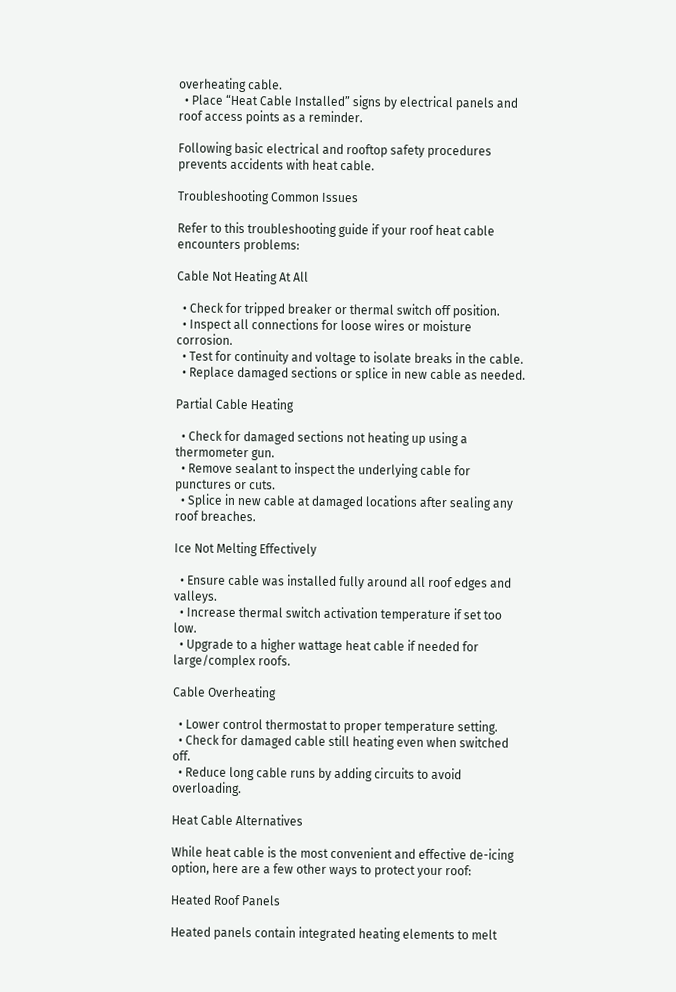overheating cable.
  • Place “Heat Cable Installed” signs by electrical panels and roof access points as a reminder.

Following basic electrical and rooftop safety procedures prevents accidents with heat cable.

Troubleshooting Common Issues

Refer to this troubleshooting guide if your roof heat cable encounters problems:

Cable Not Heating At All

  • Check for tripped breaker or thermal switch off position.
  • Inspect all connections for loose wires or moisture corrosion.
  • Test for continuity and voltage to isolate breaks in the cable.
  • Replace damaged sections or splice in new cable as needed.

Partial Cable Heating

  • Check for damaged sections not heating up using a thermometer gun.
  • Remove sealant to inspect the underlying cable for punctures or cuts.
  • Splice in new cable at damaged locations after sealing any roof breaches.

Ice Not Melting Effectively

  • Ensure cable was installed fully around all roof edges and valleys.
  • Increase thermal switch activation temperature if set too low.
  • Upgrade to a higher wattage heat cable if needed for large/complex roofs.

Cable Overheating

  • Lower control thermostat to proper temperature setting.
  • Check for damaged cable still heating even when switched off.
  • Reduce long cable runs by adding circuits to avoid overloading.

Heat Cable Alternatives

While heat cable is the most convenient and effective de-icing option, here are a few other ways to protect your roof:

Heated Roof Panels

Heated panels contain integrated heating elements to melt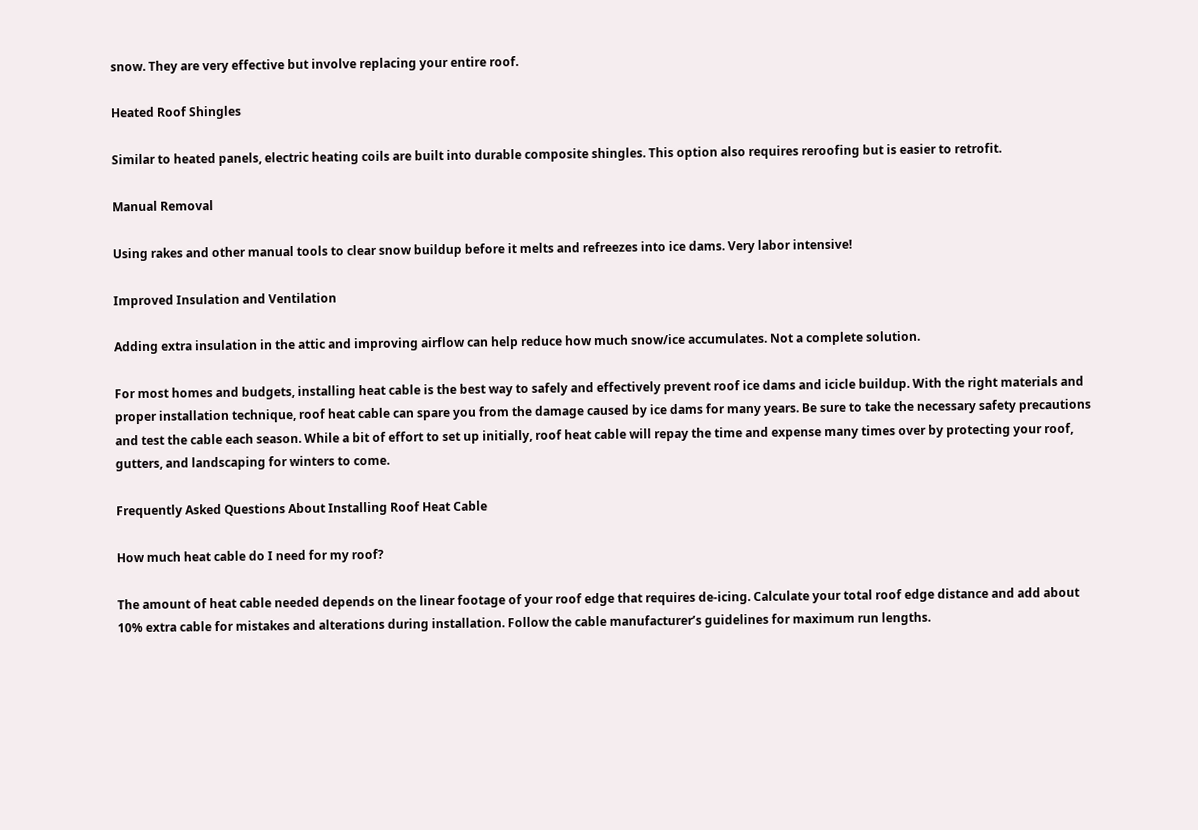snow. They are very effective but involve replacing your entire roof.

Heated Roof Shingles

Similar to heated panels, electric heating coils are built into durable composite shingles. This option also requires reroofing but is easier to retrofit.

Manual Removal

Using rakes and other manual tools to clear snow buildup before it melts and refreezes into ice dams. Very labor intensive!

Improved Insulation and Ventilation

Adding extra insulation in the attic and improving airflow can help reduce how much snow/ice accumulates. Not a complete solution.

For most homes and budgets, installing heat cable is the best way to safely and effectively prevent roof ice dams and icicle buildup. With the right materials and proper installation technique, roof heat cable can spare you from the damage caused by ice dams for many years. Be sure to take the necessary safety precautions and test the cable each season. While a bit of effort to set up initially, roof heat cable will repay the time and expense many times over by protecting your roof, gutters, and landscaping for winters to come.

Frequently Asked Questions About Installing Roof Heat Cable

How much heat cable do I need for my roof?

The amount of heat cable needed depends on the linear footage of your roof edge that requires de-icing. Calculate your total roof edge distance and add about 10% extra cable for mistakes and alterations during installation. Follow the cable manufacturer’s guidelines for maximum run lengths.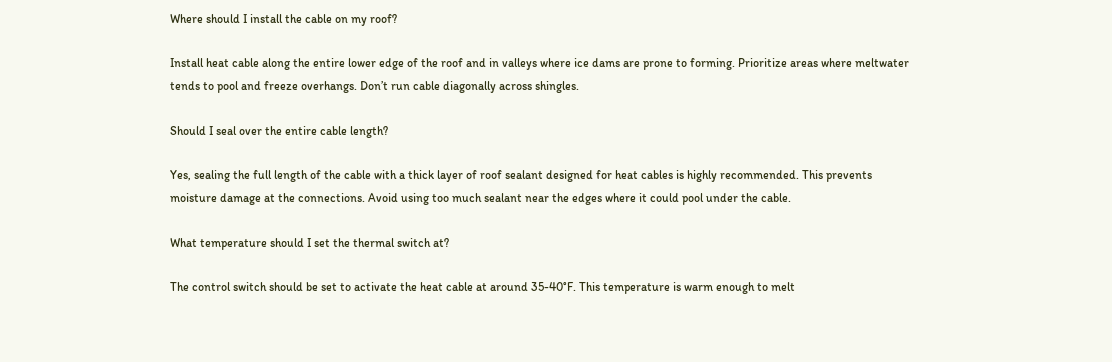Where should I install the cable on my roof?

Install heat cable along the entire lower edge of the roof and in valleys where ice dams are prone to forming. Prioritize areas where meltwater tends to pool and freeze overhangs. Don’t run cable diagonally across shingles.

Should I seal over the entire cable length?

Yes, sealing the full length of the cable with a thick layer of roof sealant designed for heat cables is highly recommended. This prevents moisture damage at the connections. Avoid using too much sealant near the edges where it could pool under the cable.

What temperature should I set the thermal switch at?

The control switch should be set to activate the heat cable at around 35-40°F. This temperature is warm enough to melt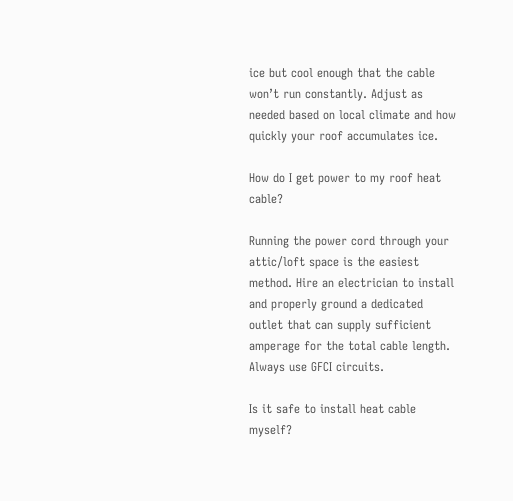ice but cool enough that the cable won’t run constantly. Adjust as needed based on local climate and how quickly your roof accumulates ice.

How do I get power to my roof heat cable?

Running the power cord through your attic/loft space is the easiest method. Hire an electrician to install and properly ground a dedicated outlet that can supply sufficient amperage for the total cable length. Always use GFCI circuits.

Is it safe to install heat cable myself?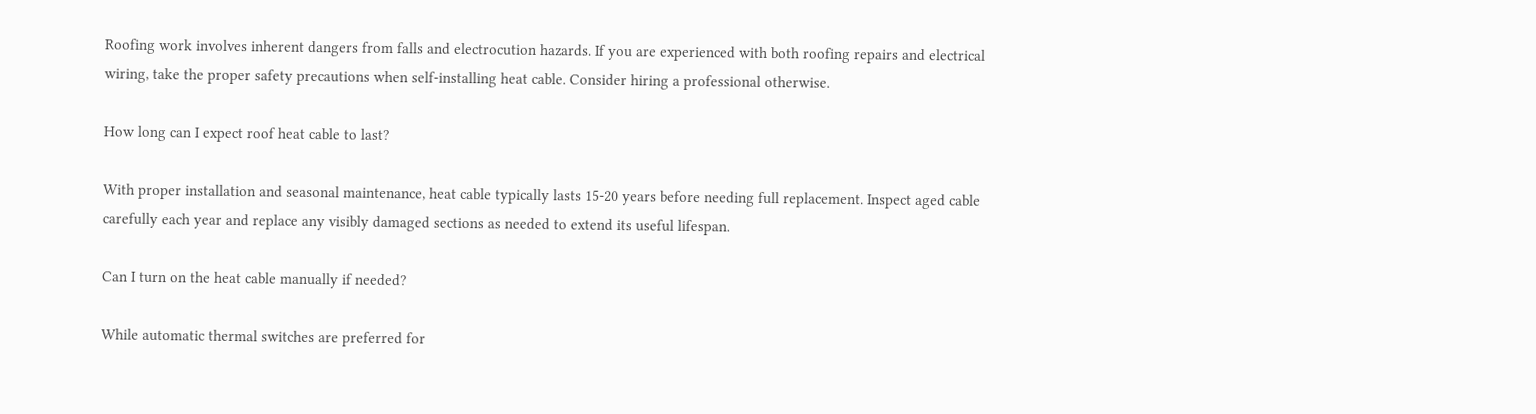Roofing work involves inherent dangers from falls and electrocution hazards. If you are experienced with both roofing repairs and electrical wiring, take the proper safety precautions when self-installing heat cable. Consider hiring a professional otherwise.

How long can I expect roof heat cable to last?

With proper installation and seasonal maintenance, heat cable typically lasts 15-20 years before needing full replacement. Inspect aged cable carefully each year and replace any visibly damaged sections as needed to extend its useful lifespan.

Can I turn on the heat cable manually if needed?

While automatic thermal switches are preferred for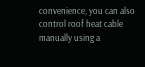convenience, you can also control roof heat cable manually using a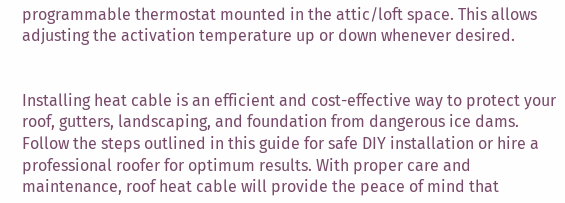programmable thermostat mounted in the attic/loft space. This allows adjusting the activation temperature up or down whenever desired.


Installing heat cable is an efficient and cost-effective way to protect your roof, gutters, landscaping, and foundation from dangerous ice dams. Follow the steps outlined in this guide for safe DIY installation or hire a professional roofer for optimum results. With proper care and maintenance, roof heat cable will provide the peace of mind that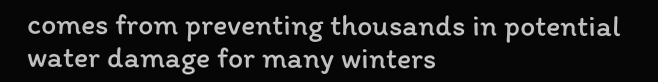comes from preventing thousands in potential water damage for many winters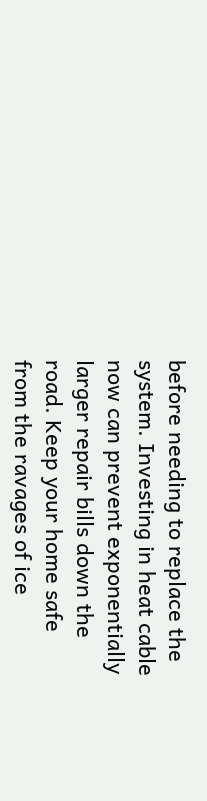before needing to replace the system. Investing in heat cable now can prevent exponentially larger repair bills down the road. Keep your home safe from the ravages of ice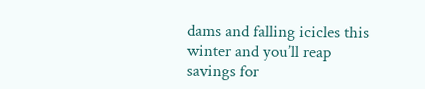dams and falling icicles this winter and you’ll reap savings for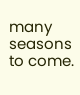many seasons to come.